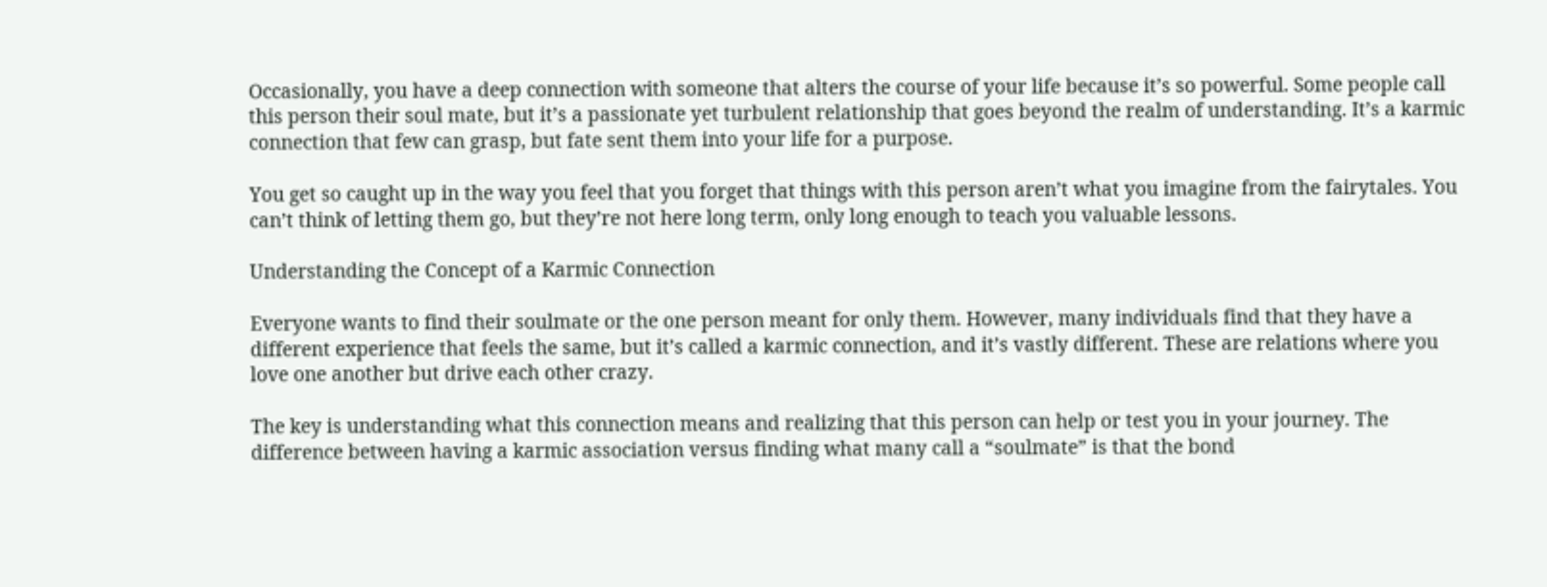Occasionally, you have a deep connection with someone that alters the course of your life because it’s so powerful. Some people call this person their soul mate, but it’s a passionate yet turbulent relationship that goes beyond the realm of understanding. It’s a karmic connection that few can grasp, but fate sent them into your life for a purpose.

You get so caught up in the way you feel that you forget that things with this person aren’t what you imagine from the fairytales. You can’t think of letting them go, but they’re not here long term, only long enough to teach you valuable lessons.

Understanding the Concept of a Karmic Connection

Everyone wants to find their soulmate or the one person meant for only them. However, many individuals find that they have a different experience that feels the same, but it’s called a karmic connection, and it’s vastly different. These are relations where you love one another but drive each other crazy.

The key is understanding what this connection means and realizing that this person can help or test you in your journey. The difference between having a karmic association versus finding what many call a “soulmate” is that the bond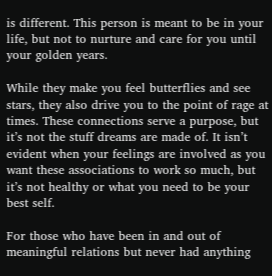is different. This person is meant to be in your life, but not to nurture and care for you until your golden years.

While they make you feel butterflies and see stars, they also drive you to the point of rage at times. These connections serve a purpose, but it’s not the stuff dreams are made of. It isn’t evident when your feelings are involved as you want these associations to work so much, but it’s not healthy or what you need to be your best self.

For those who have been in and out of meaningful relations but never had anything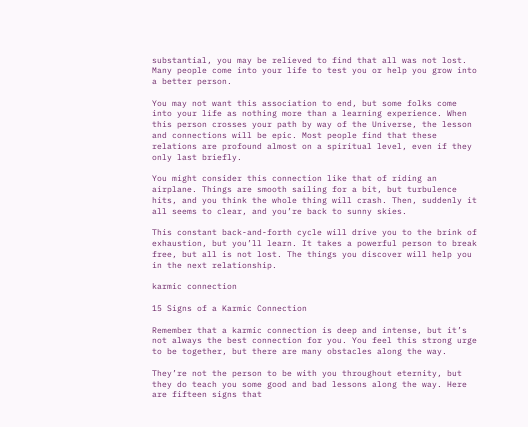substantial, you may be relieved to find that all was not lost. Many people come into your life to test you or help you grow into a better person.

You may not want this association to end, but some folks come into your life as nothing more than a learning experience. When this person crosses your path by way of the Universe, the lesson and connections will be epic. Most people find that these relations are profound almost on a spiritual level, even if they only last briefly.

You might consider this connection like that of riding an airplane. Things are smooth sailing for a bit, but turbulence hits, and you think the whole thing will crash. Then, suddenly it all seems to clear, and you’re back to sunny skies.

This constant back-and-forth cycle will drive you to the brink of exhaustion, but you’ll learn. It takes a powerful person to break free, but all is not lost. The things you discover will help you in the next relationship.

karmic connection

15 Signs of a Karmic Connection

Remember that a karmic connection is deep and intense, but it’s not always the best connection for you. You feel this strong urge to be together, but there are many obstacles along the way.

They’re not the person to be with you throughout eternity, but they do teach you some good and bad lessons along the way. Here are fifteen signs that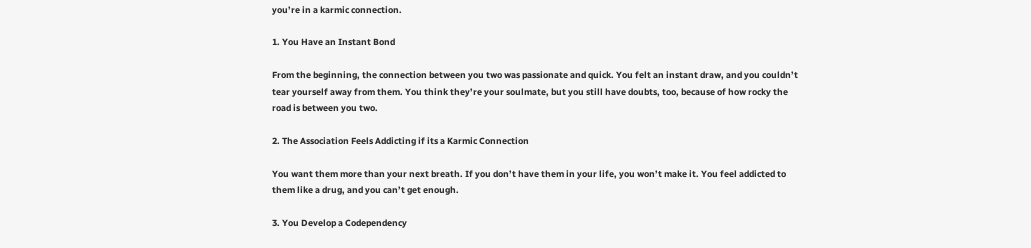you’re in a karmic connection.

1. You Have an Instant Bond

From the beginning, the connection between you two was passionate and quick. You felt an instant draw, and you couldn’t tear yourself away from them. You think they’re your soulmate, but you still have doubts, too, because of how rocky the road is between you two.

2. The Association Feels Addicting if its a Karmic Connection

You want them more than your next breath. If you don’t have them in your life, you won’t make it. You feel addicted to them like a drug, and you can’t get enough.

3. You Develop a Codependency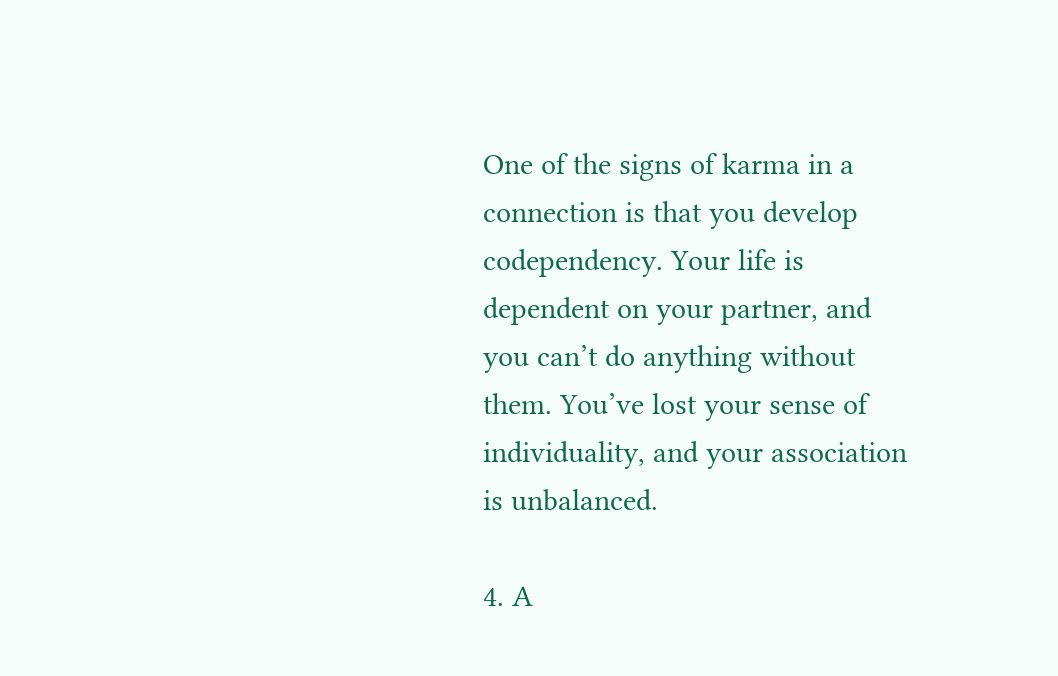One of the signs of karma in a connection is that you develop codependency. Your life is dependent on your partner, and you can’t do anything without them. You’ve lost your sense of individuality, and your association is unbalanced.

4. A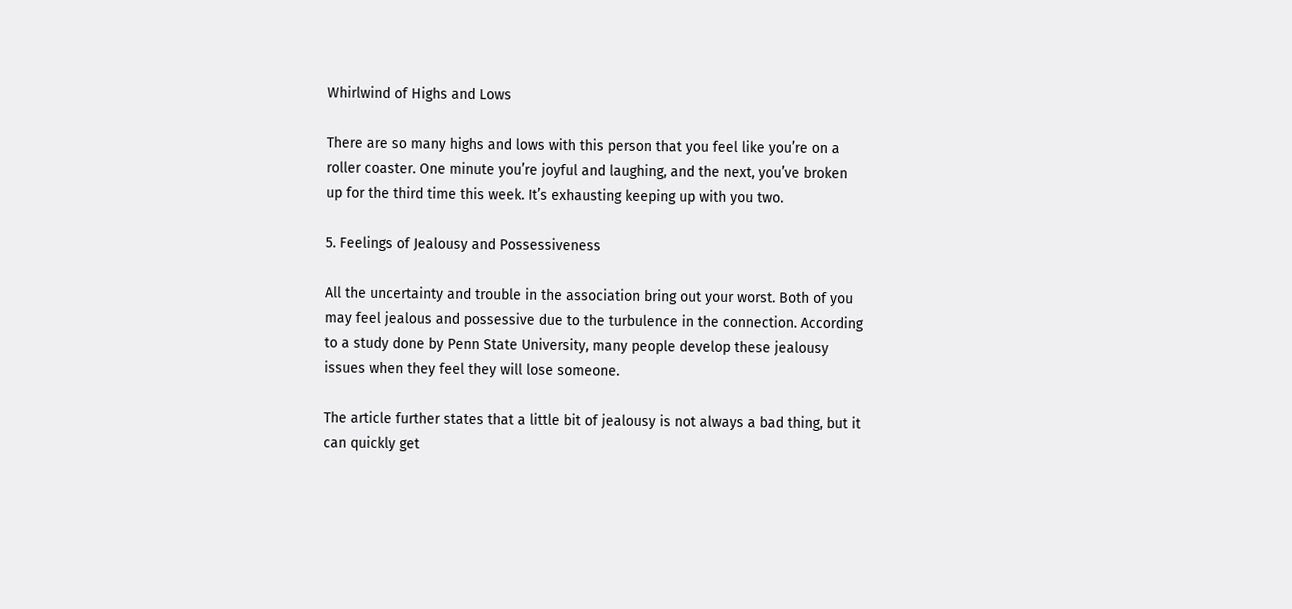Whirlwind of Highs and Lows

There are so many highs and lows with this person that you feel like you’re on a roller coaster. One minute you’re joyful and laughing, and the next, you’ve broken up for the third time this week. It’s exhausting keeping up with you two.

5. Feelings of Jealousy and Possessiveness

All the uncertainty and trouble in the association bring out your worst. Both of you may feel jealous and possessive due to the turbulence in the connection. According to a study done by Penn State University, many people develop these jealousy issues when they feel they will lose someone.

The article further states that a little bit of jealousy is not always a bad thing, but it can quickly get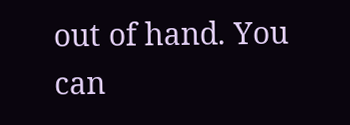out of hand. You can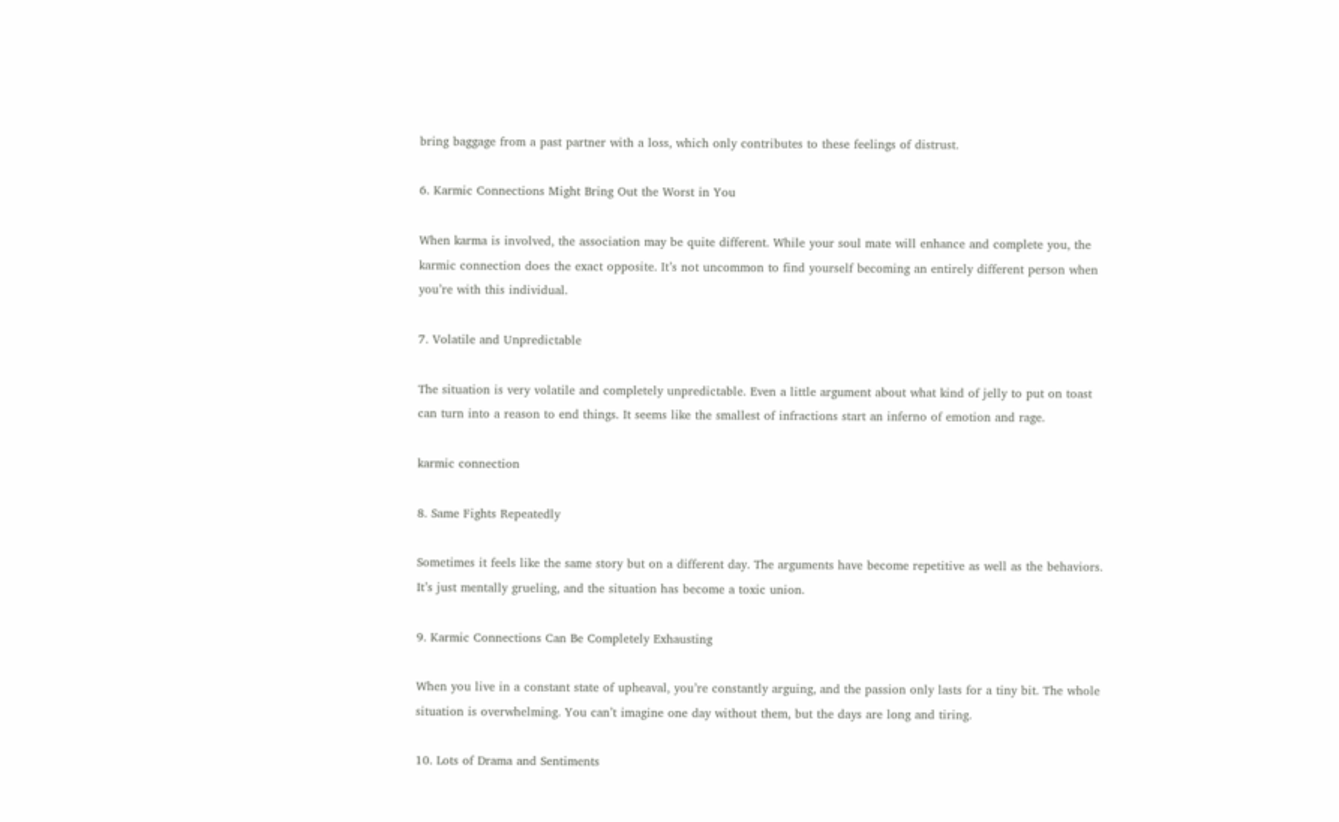bring baggage from a past partner with a loss, which only contributes to these feelings of distrust.

6. Karmic Connections Might Bring Out the Worst in You

When karma is involved, the association may be quite different. While your soul mate will enhance and complete you, the karmic connection does the exact opposite. It’s not uncommon to find yourself becoming an entirely different person when you’re with this individual.

7. Volatile and Unpredictable

The situation is very volatile and completely unpredictable. Even a little argument about what kind of jelly to put on toast can turn into a reason to end things. It seems like the smallest of infractions start an inferno of emotion and rage.

karmic connection

8. Same Fights Repeatedly

Sometimes it feels like the same story but on a different day. The arguments have become repetitive as well as the behaviors. It’s just mentally grueling, and the situation has become a toxic union.

9. Karmic Connections Can Be Completely Exhausting

When you live in a constant state of upheaval, you’re constantly arguing, and the passion only lasts for a tiny bit. The whole situation is overwhelming. You can’t imagine one day without them, but the days are long and tiring.

10. Lots of Drama and Sentiments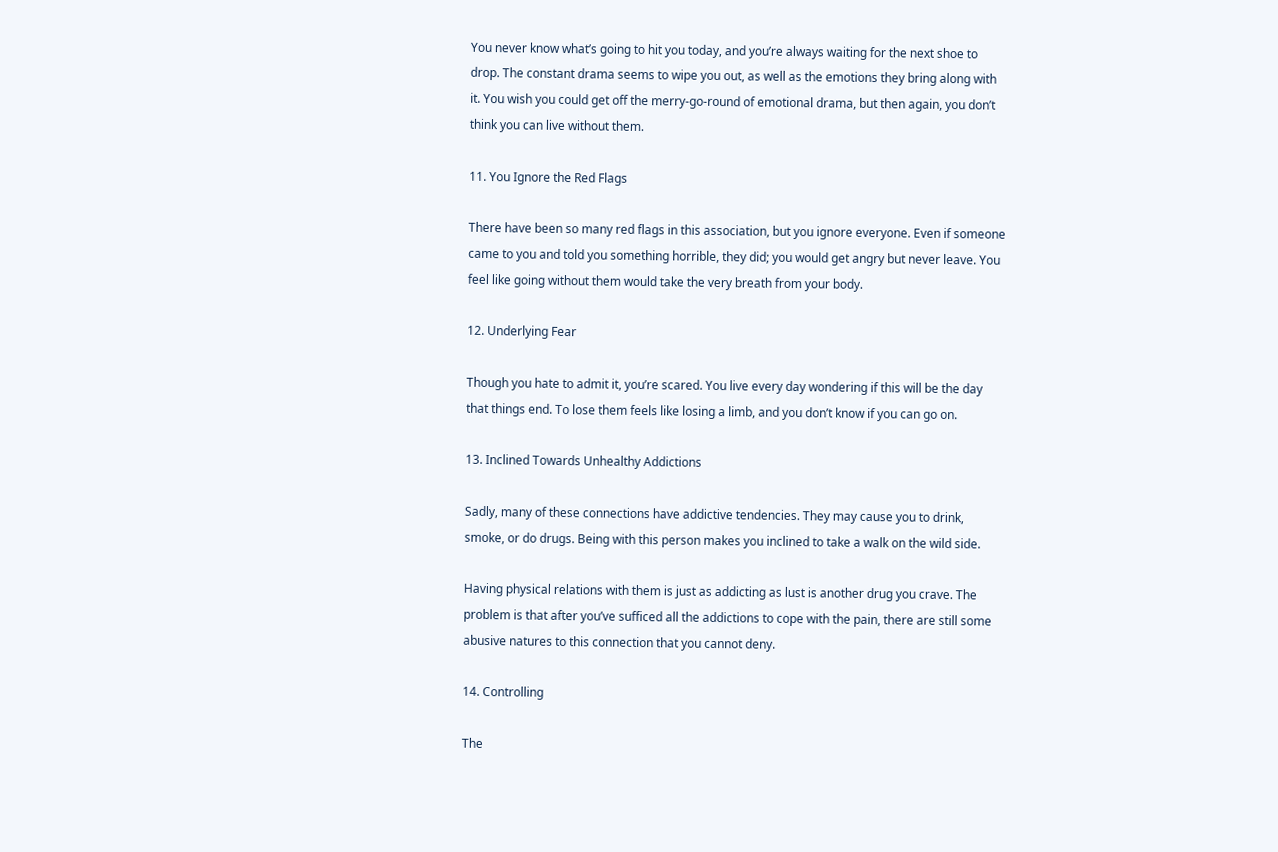You never know what’s going to hit you today, and you’re always waiting for the next shoe to drop. The constant drama seems to wipe you out, as well as the emotions they bring along with it. You wish you could get off the merry-go-round of emotional drama, but then again, you don’t think you can live without them.

11. You Ignore the Red Flags

There have been so many red flags in this association, but you ignore everyone. Even if someone came to you and told you something horrible, they did; you would get angry but never leave. You feel like going without them would take the very breath from your body.

12. Underlying Fear

Though you hate to admit it, you’re scared. You live every day wondering if this will be the day that things end. To lose them feels like losing a limb, and you don’t know if you can go on.

13. Inclined Towards Unhealthy Addictions

Sadly, many of these connections have addictive tendencies. They may cause you to drink, smoke, or do drugs. Being with this person makes you inclined to take a walk on the wild side.

Having physical relations with them is just as addicting as lust is another drug you crave. The problem is that after you’ve sufficed all the addictions to cope with the pain, there are still some abusive natures to this connection that you cannot deny.

14. Controlling

The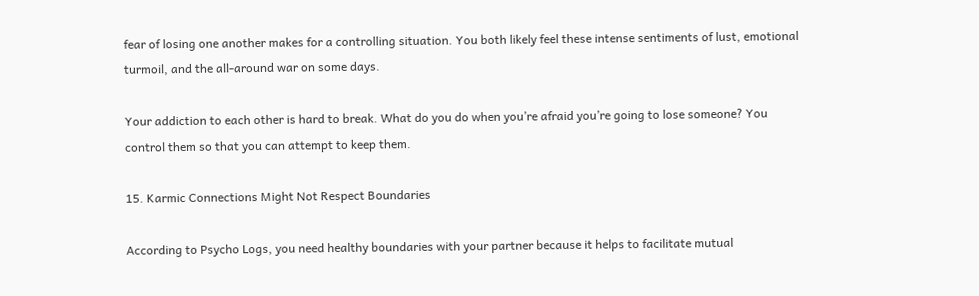fear of losing one another makes for a controlling situation. You both likely feel these intense sentiments of lust, emotional turmoil, and the all-around war on some days.

Your addiction to each other is hard to break. What do you do when you’re afraid you’re going to lose someone? You control them so that you can attempt to keep them.

15. Karmic Connections Might Not Respect Boundaries

According to Psycho Logs, you need healthy boundaries with your partner because it helps to facilitate mutual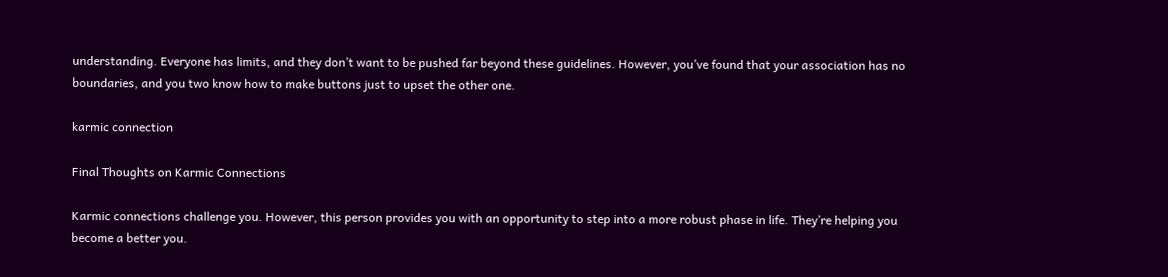understanding. Everyone has limits, and they don’t want to be pushed far beyond these guidelines. However, you’ve found that your association has no boundaries, and you two know how to make buttons just to upset the other one.

karmic connection

Final Thoughts on Karmic Connections

Karmic connections challenge you. However, this person provides you with an opportunity to step into a more robust phase in life. They’re helping you become a better you.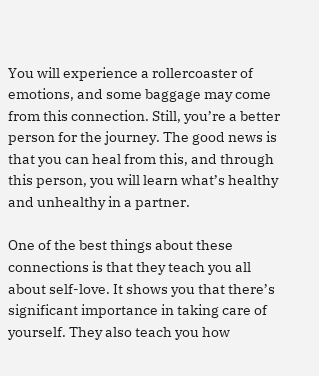You will experience a rollercoaster of emotions, and some baggage may come from this connection. Still, you’re a better person for the journey. The good news is that you can heal from this, and through this person, you will learn what’s healthy and unhealthy in a partner.

One of the best things about these connections is that they teach you all about self-love. It shows you that there’s significant importance in taking care of yourself. They also teach you how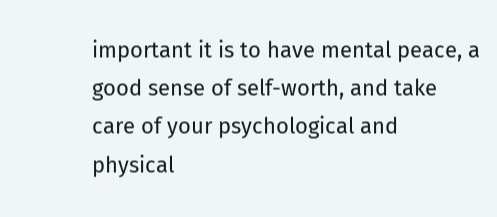important it is to have mental peace, a good sense of self-worth, and take care of your psychological and physical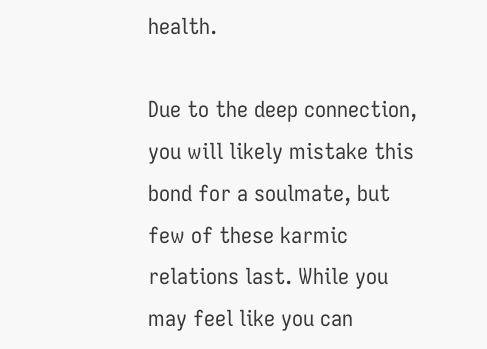health.

Due to the deep connection, you will likely mistake this bond for a soulmate, but few of these karmic relations last. While you may feel like you can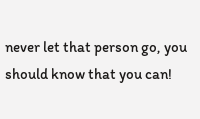never let that person go, you should know that you can!